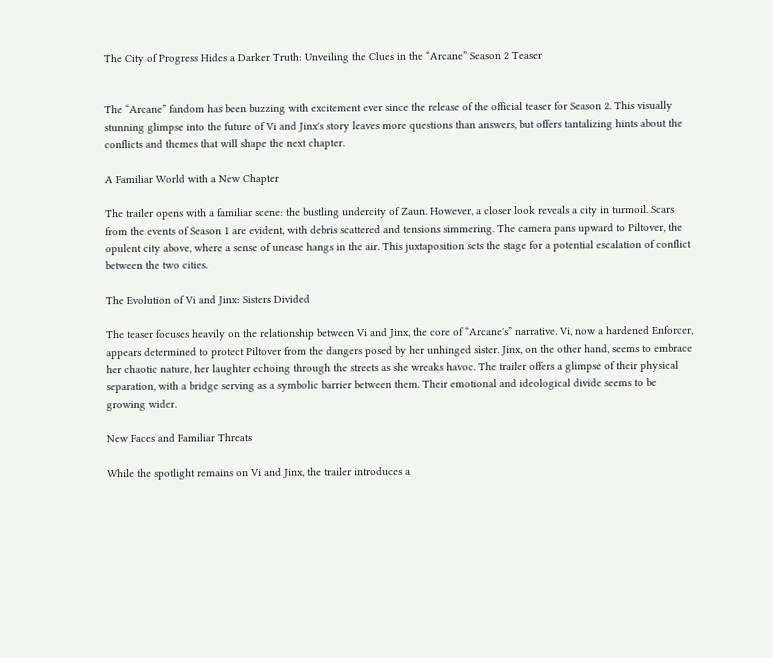The City of Progress Hides a Darker Truth: Unveiling the Clues in the “Arcane” Season 2 Teaser


The “Arcane” fandom has been buzzing with excitement ever since the release of the official teaser for Season 2. This visually stunning glimpse into the future of Vi and Jinx's story leaves more questions than answers, but offers tantalizing hints about the conflicts and themes that will shape the next chapter.

A Familiar World with a New Chapter

The trailer opens with a familiar scene: the bustling undercity of Zaun. However, a closer look reveals a city in turmoil. Scars from the events of Season 1 are evident, with debris scattered and tensions simmering. The camera pans upward to Piltover, the opulent city above, where a sense of unease hangs in the air. This juxtaposition sets the stage for a potential escalation of conflict between the two cities.

The Evolution of Vi and Jinx: Sisters Divided

The teaser focuses heavily on the relationship between Vi and Jinx, the core of “Arcane's” narrative. Vi, now a hardened Enforcer, appears determined to protect Piltover from the dangers posed by her unhinged sister. Jinx, on the other hand, seems to embrace her chaotic nature, her laughter echoing through the streets as she wreaks havoc. The trailer offers a glimpse of their physical separation, with a bridge serving as a symbolic barrier between them. Their emotional and ideological divide seems to be growing wider.

New Faces and Familiar Threats

While the spotlight remains on Vi and Jinx, the trailer introduces a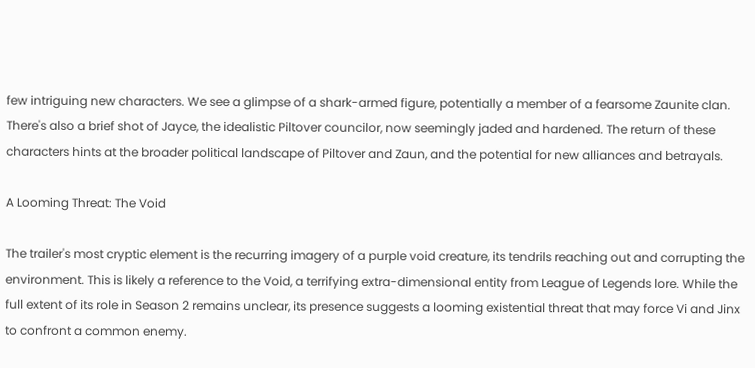few intriguing new characters. We see a glimpse of a shark-armed figure, potentially a member of a fearsome Zaunite clan. There's also a brief shot of Jayce, the idealistic Piltover councilor, now seemingly jaded and hardened. The return of these characters hints at the broader political landscape of Piltover and Zaun, and the potential for new alliances and betrayals.

A Looming Threat: The Void

The trailer's most cryptic element is the recurring imagery of a purple void creature, its tendrils reaching out and corrupting the environment. This is likely a reference to the Void, a terrifying extra-dimensional entity from League of Legends lore. While the full extent of its role in Season 2 remains unclear, its presence suggests a looming existential threat that may force Vi and Jinx to confront a common enemy.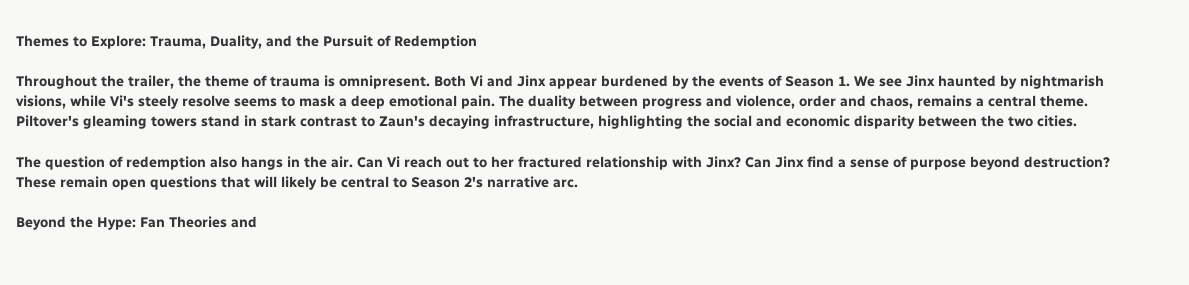Themes to Explore: Trauma, Duality, and the Pursuit of Redemption

Throughout the trailer, the theme of trauma is omnipresent. Both Vi and Jinx appear burdened by the events of Season 1. We see Jinx haunted by nightmarish visions, while Vi's steely resolve seems to mask a deep emotional pain. The duality between progress and violence, order and chaos, remains a central theme. Piltover's gleaming towers stand in stark contrast to Zaun's decaying infrastructure, highlighting the social and economic disparity between the two cities.

The question of redemption also hangs in the air. Can Vi reach out to her fractured relationship with Jinx? Can Jinx find a sense of purpose beyond destruction? These remain open questions that will likely be central to Season 2's narrative arc.

Beyond the Hype: Fan Theories and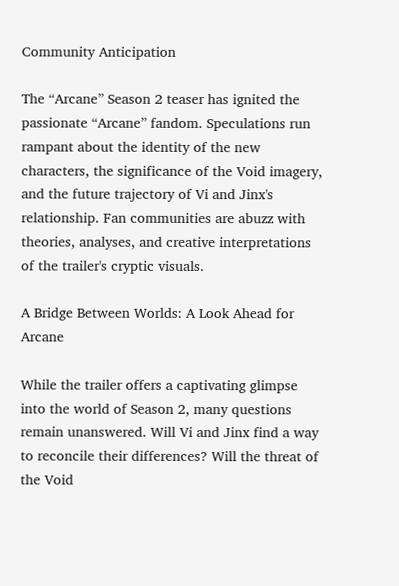Community Anticipation

The “Arcane” Season 2 teaser has ignited the passionate “Arcane” fandom. Speculations run rampant about the identity of the new characters, the significance of the Void imagery, and the future trajectory of Vi and Jinx's relationship. Fan communities are abuzz with theories, analyses, and creative interpretations of the trailer's cryptic visuals.

A Bridge Between Worlds: A Look Ahead for Arcane

While the trailer offers a captivating glimpse into the world of Season 2, many questions remain unanswered. Will Vi and Jinx find a way to reconcile their differences? Will the threat of the Void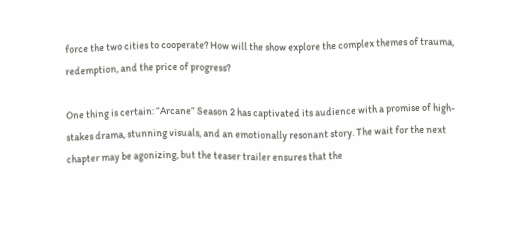force the two cities to cooperate? How will the show explore the complex themes of trauma, redemption, and the price of progress?

One thing is certain: “Arcane” Season 2 has captivated its audience with a promise of high-stakes drama, stunning visuals, and an emotionally resonant story. The wait for the next chapter may be agonizing, but the teaser trailer ensures that the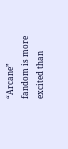“Arcane” fandom is more excited than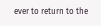ever to return to the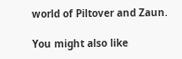world of Piltover and Zaun.

You might also like